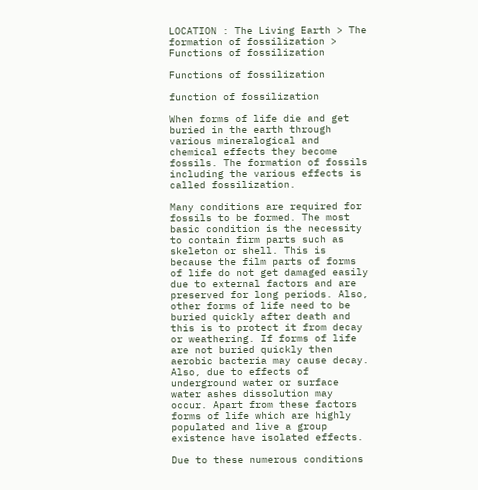LOCATION : The Living Earth > The formation of fossilization > Functions of fossilization

Functions of fossilization

function of fossilization

When forms of life die and get buried in the earth through various mineralogical and chemical effects they become fossils. The formation of fossils including the various effects is called fossilization.

Many conditions are required for fossils to be formed. The most basic condition is the necessity to contain firm parts such as skeleton or shell. This is because the film parts of forms of life do not get damaged easily due to external factors and are preserved for long periods. Also, other forms of life need to be buried quickly after death and this is to protect it from decay or weathering. If forms of life are not buried quickly then aerobic bacteria may cause decay. Also, due to effects of underground water or surface water ashes dissolution may occur. Apart from these factors forms of life which are highly populated and live a group existence have isolated effects.

Due to these numerous conditions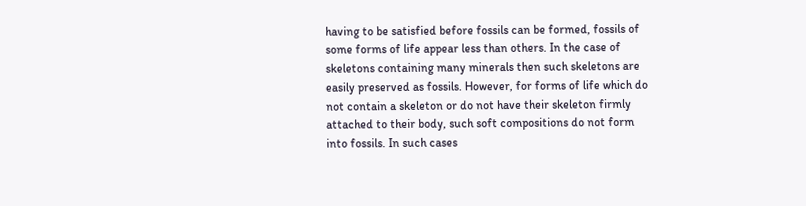having to be satisfied before fossils can be formed, fossils of some forms of life appear less than others. In the case of skeletons containing many minerals then such skeletons are easily preserved as fossils. However, for forms of life which do not contain a skeleton or do not have their skeleton firmly attached to their body, such soft compositions do not form into fossils. In such cases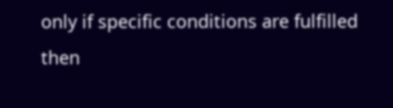only if specific conditions are fulfilled then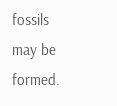fossils may be formed.